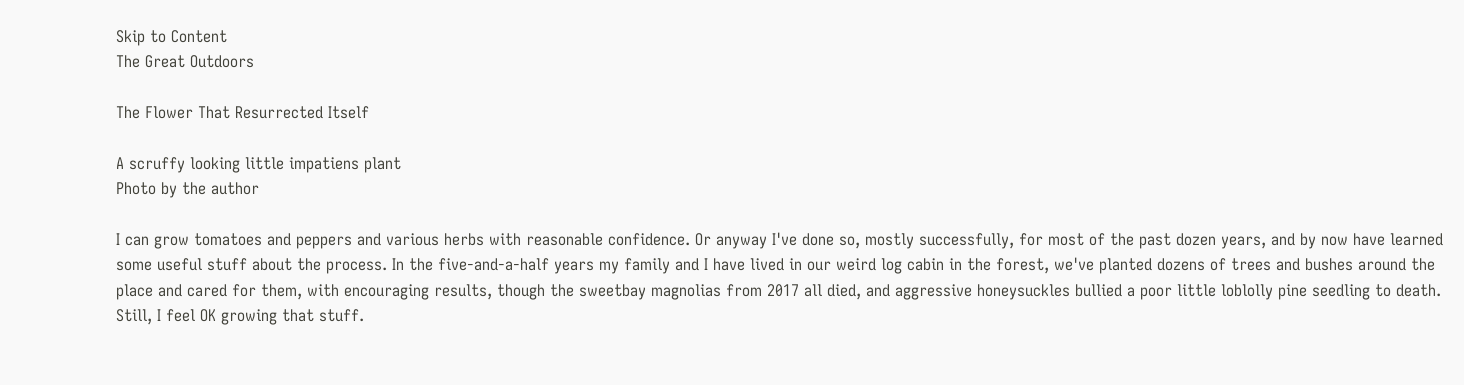Skip to Content
The Great Outdoors

The Flower That Resurrected Itself

A scruffy looking little impatiens plant
Photo by the author

I can grow tomatoes and peppers and various herbs with reasonable confidence. Or anyway I've done so, mostly successfully, for most of the past dozen years, and by now have learned some useful stuff about the process. In the five-and-a-half years my family and I have lived in our weird log cabin in the forest, we've planted dozens of trees and bushes around the place and cared for them, with encouraging results, though the sweetbay magnolias from 2017 all died, and aggressive honeysuckles bullied a poor little loblolly pine seedling to death. Still, I feel OK growing that stuff.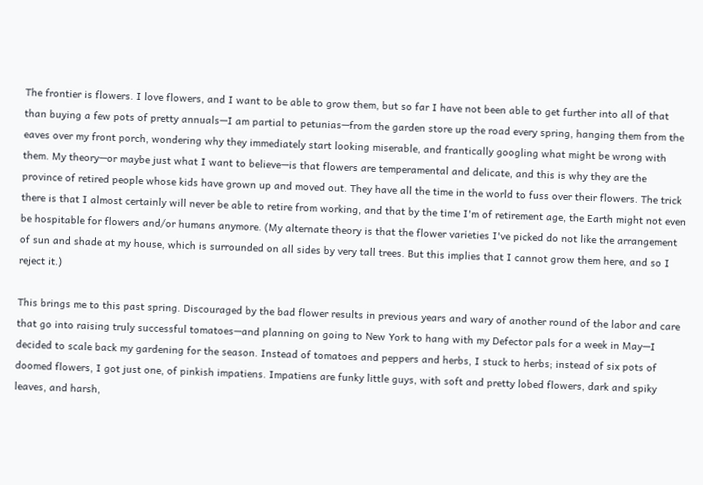The frontier is flowers. I love flowers, and I want to be able to grow them, but so far I have not been able to get further into all of that than buying a few pots of pretty annuals—I am partial to petunias—from the garden store up the road every spring, hanging them from the eaves over my front porch, wondering why they immediately start looking miserable, and frantically googling what might be wrong with them. My theory—or maybe just what I want to believe—is that flowers are temperamental and delicate, and this is why they are the province of retired people whose kids have grown up and moved out. They have all the time in the world to fuss over their flowers. The trick there is that I almost certainly will never be able to retire from working, and that by the time I'm of retirement age, the Earth might not even be hospitable for flowers and/or humans anymore. (My alternate theory is that the flower varieties I've picked do not like the arrangement of sun and shade at my house, which is surrounded on all sides by very tall trees. But this implies that I cannot grow them here, and so I reject it.)

This brings me to this past spring. Discouraged by the bad flower results in previous years and wary of another round of the labor and care that go into raising truly successful tomatoes—and planning on going to New York to hang with my Defector pals for a week in May—I decided to scale back my gardening for the season. Instead of tomatoes and peppers and herbs, I stuck to herbs; instead of six pots of doomed flowers, I got just one, of pinkish impatiens. Impatiens are funky little guys, with soft and pretty lobed flowers, dark and spiky leaves, and harsh,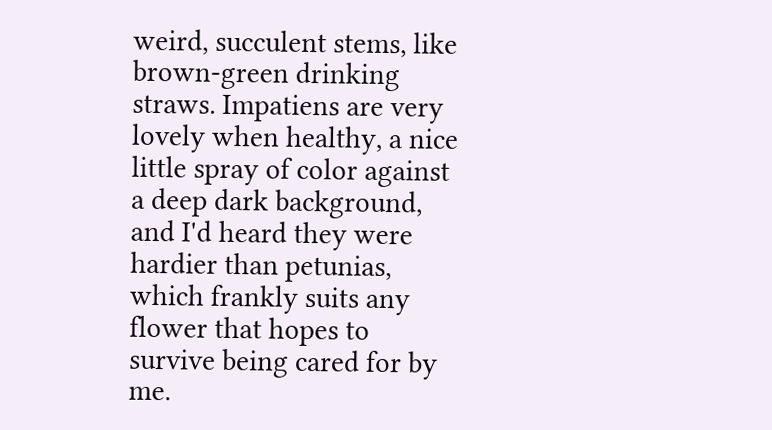weird, succulent stems, like brown-green drinking straws. Impatiens are very lovely when healthy, a nice little spray of color against a deep dark background, and I'd heard they were hardier than petunias, which frankly suits any flower that hopes to survive being cared for by me.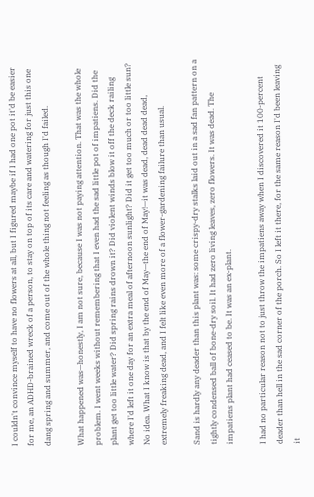I couldn't convince myself to have no flowers at all, but I figured maybe if I had one pot it'd be easier for me, an ADHD-brained wreck of a person, to stay on top of its care and watering for just this one dang spring and summer, and come out of the whole thing not feeling as though I'd failed.

What happened was—honestly, I am not sure, because I was not paying attention. That was the whole problem. I went weeks without remembering that I even had the sad little pot of impatiens. Did the plant get too little water? Did spring rains drown it? Did violent winds blow it off the deck railing where I'd left it one day for an extra meal of afternoon sunlight? Did it get too much or too little sun? No idea. What I know is that by the end of May—the end of May!—it was dead, dead dead dead, extremely freaking dead, and I felt like even more of a flower-gardening failure than usual.

Sand is hardly any deader than this plant was: some crispy-dry stalks laid out in a sad fan pattern on a tightly condensed ball of bone-dry soil. It had zero living leaves, zero flowers. It was dead. The impatiens plant had ceased to be. It was an ex-plant.

I had no particular reason not to just throw the impatiens away when I discovered it 100-percent deader than hell in the sad corner of the porch. So I left it there, for the same reason I'd been leaving it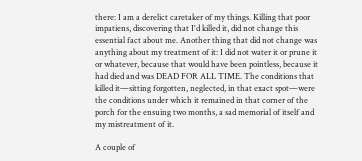there: I am a derelict caretaker of my things. Killing that poor impatiens, discovering that I'd killed it, did not change this essential fact about me. Another thing that did not change was anything about my treatment of it: I did not water it or prune it or whatever, because that would have been pointless, because it had died and was DEAD FOR ALL TIME. The conditions that killed it—sitting forgotten, neglected, in that exact spot—were the conditions under which it remained in that corner of the porch for the ensuing two months, a sad memorial of itself and my mistreatment of it.

A couple of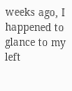weeks ago, I happened to glance to my left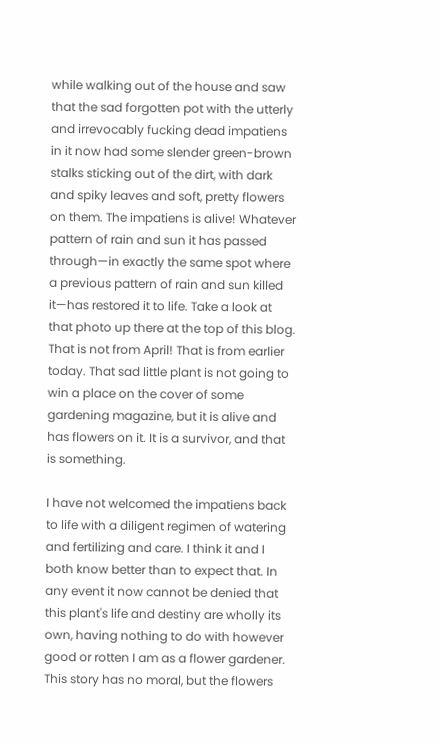while walking out of the house and saw that the sad forgotten pot with the utterly and irrevocably fucking dead impatiens in it now had some slender green-brown stalks sticking out of the dirt, with dark and spiky leaves and soft, pretty flowers on them. The impatiens is alive! Whatever pattern of rain and sun it has passed through—in exactly the same spot where a previous pattern of rain and sun killed it—has restored it to life. Take a look at that photo up there at the top of this blog. That is not from April! That is from earlier today. That sad little plant is not going to win a place on the cover of some gardening magazine, but it is alive and has flowers on it. It is a survivor, and that is something.

I have not welcomed the impatiens back to life with a diligent regimen of watering and fertilizing and care. I think it and I both know better than to expect that. In any event it now cannot be denied that this plant's life and destiny are wholly its own, having nothing to do with however good or rotten I am as a flower gardener. This story has no moral, but the flowers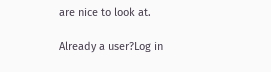are nice to look at.

Already a user?Log in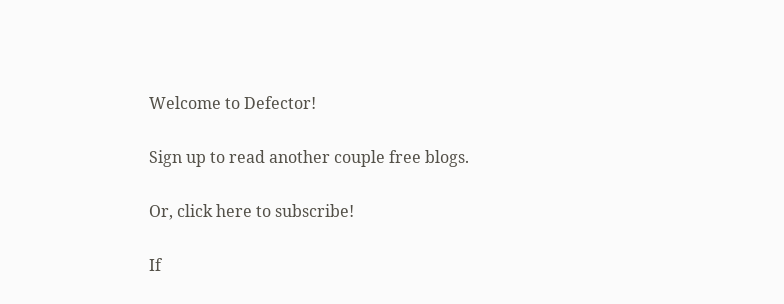Welcome to Defector!

Sign up to read another couple free blogs.

Or, click here to subscribe!

If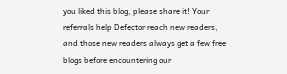you liked this blog, please share it! Your referrals help Defector reach new readers, and those new readers always get a few free blogs before encountering our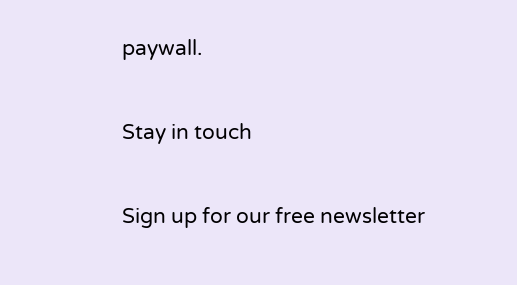paywall.

Stay in touch

Sign up for our free newsletter